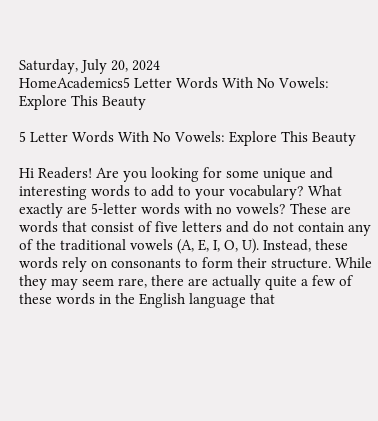Saturday, July 20, 2024
HomeAcademics5 Letter Words With No Vowels: Explore This Beauty

5 Letter Words With No Vowels: Explore This Beauty

Hi Readers! Are you looking for some unique and interesting words to add to your vocabulary? What exactly are 5-letter words with no vowels? These are words that consist of five letters and do not contain any of the traditional vowels (A, E, I, O, U). Instead, these words rely on consonants to form their structure. While they may seem rare, there are actually quite a few of these words in the English language that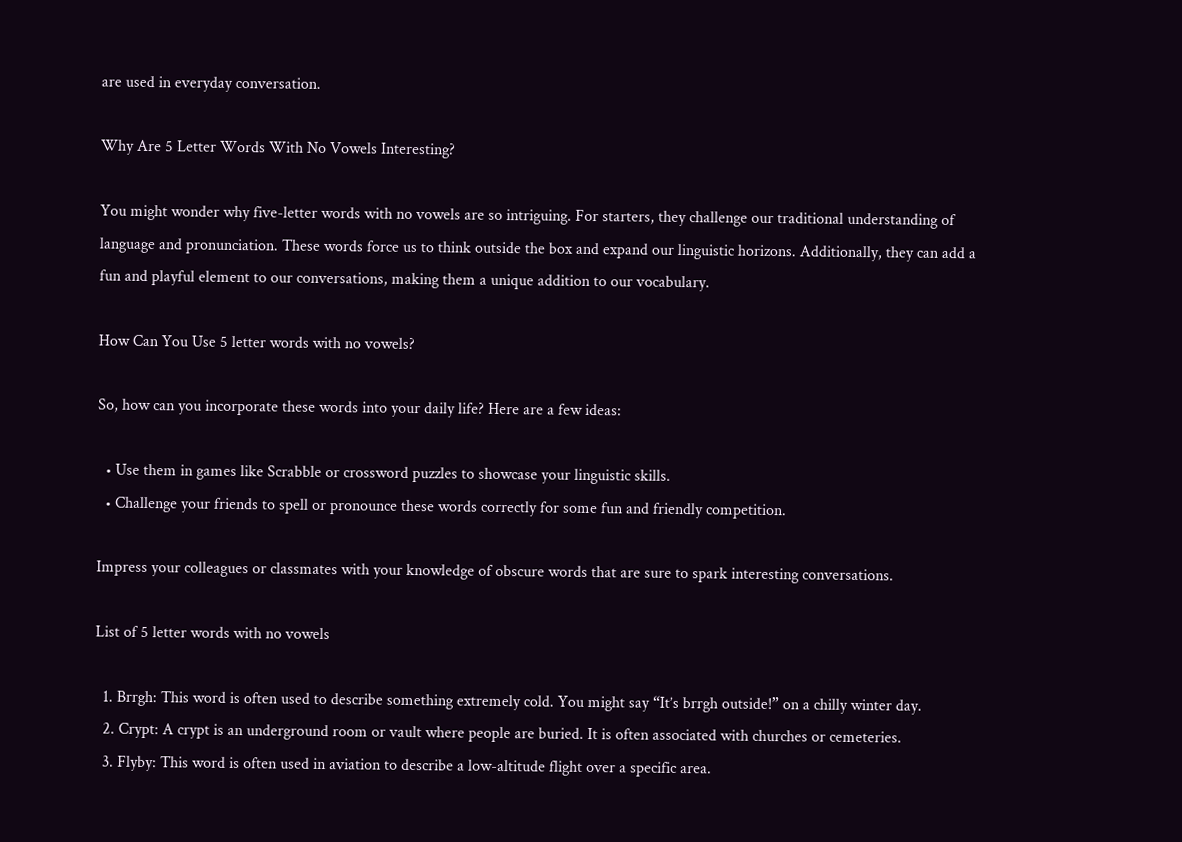are used in everyday conversation.

Why Are 5 Letter Words With No Vowels Interesting?

You might wonder why five-letter words with no vowels are so intriguing. For starters, they challenge our traditional understanding of language and pronunciation. These words force us to think outside the box and expand our linguistic horizons. Additionally, they can add a fun and playful element to our conversations, making them a unique addition to our vocabulary.

How Can You Use 5 letter words with no vowels?

So, how can you incorporate these words into your daily life? Here are a few ideas:

  • Use them in games like Scrabble or crossword puzzles to showcase your linguistic skills.
  • Challenge your friends to spell or pronounce these words correctly for some fun and friendly competition.

Impress your colleagues or classmates with your knowledge of obscure words that are sure to spark interesting conversations.

List of 5 letter words with no vowels

  1. Brrgh: This word is often used to describe something extremely cold. You might say “It’s brrgh outside!” on a chilly winter day.
  2. Crypt: A crypt is an underground room or vault where people are buried. It is often associated with churches or cemeteries.
  3. Flyby: This word is often used in aviation to describe a low-altitude flight over a specific area.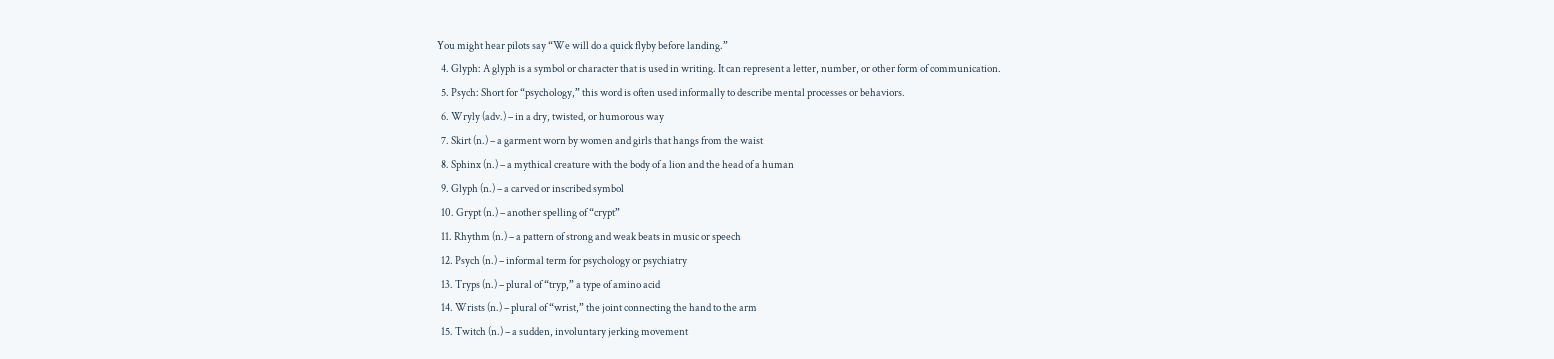You might hear pilots say “We will do a quick flyby before landing.”
  4. Glyph: A glyph is a symbol or character that is used in writing. It can represent a letter, number, or other form of communication.
  5. Psych: Short for “psychology,” this word is often used informally to describe mental processes or behaviors.
  6. Wryly (adv.) – in a dry, twisted, or humorous way
  7. Skirt (n.) – a garment worn by women and girls that hangs from the waist
  8. Sphinx (n.) – a mythical creature with the body of a lion and the head of a human
  9. Glyph (n.) – a carved or inscribed symbol
  10. Grypt (n.) – another spelling of “crypt”
  11. Rhythm (n.) – a pattern of strong and weak beats in music or speech
  12. Psych (n.) – informal term for psychology or psychiatry
  13. Tryps (n.) – plural of “tryp,” a type of amino acid
  14. Wrists (n.) – plural of “wrist,” the joint connecting the hand to the arm
  15. Twitch (n.) – a sudden, involuntary jerking movement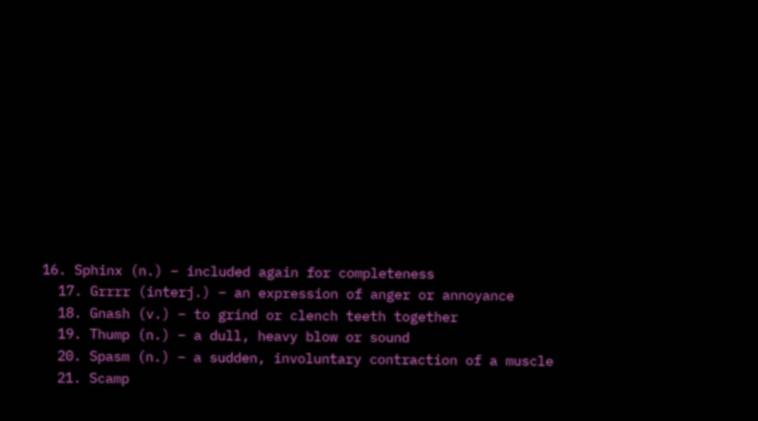16. Sphinx (n.) – included again for completeness
  17. Grrrr (interj.) – an expression of anger or annoyance
  18. Gnash (v.) – to grind or clench teeth together
  19. Thump (n.) – a dull, heavy blow or sound
  20. Spasm (n.) – a sudden, involuntary contraction of a muscle
  21. Scamp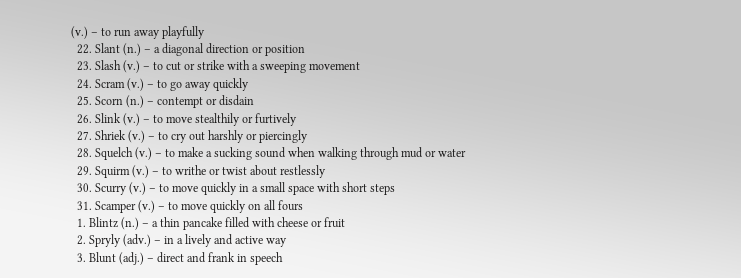(v.) – to run away playfully
  22. Slant (n.) – a diagonal direction or position
  23. Slash (v.) – to cut or strike with a sweeping movement
  24. Scram (v.) – to go away quickly
  25. Scorn (n.) – contempt or disdain
  26. Slink (v.) – to move stealthily or furtively
  27. Shriek (v.) – to cry out harshly or piercingly
  28. Squelch (v.) – to make a sucking sound when walking through mud or water
  29. Squirm (v.) – to writhe or twist about restlessly
  30. Scurry (v.) – to move quickly in a small space with short steps
  31. Scamper (v.) – to move quickly on all fours
  1. Blintz (n.) – a thin pancake filled with cheese or fruit
  2. Spryly (adv.) – in a lively and active way
  3. Blunt (adj.) – direct and frank in speech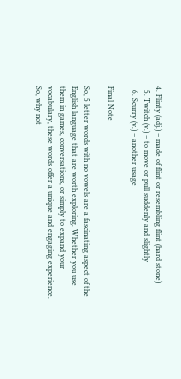4. Flinty (adj.) – made of flint or resembling flint (hard stone)
  5. Twitch (v.) – to move or pull suddenly and slightly
  6. Scurry (v.) – another usage

Final Note

So, 5 letter words with no vowels are a fascinating aspect of the English language that are worth exploring. Whether you use them in games, conversations, or simply to expand your vocabulary, these words offer a unique and engaging experience. So, why not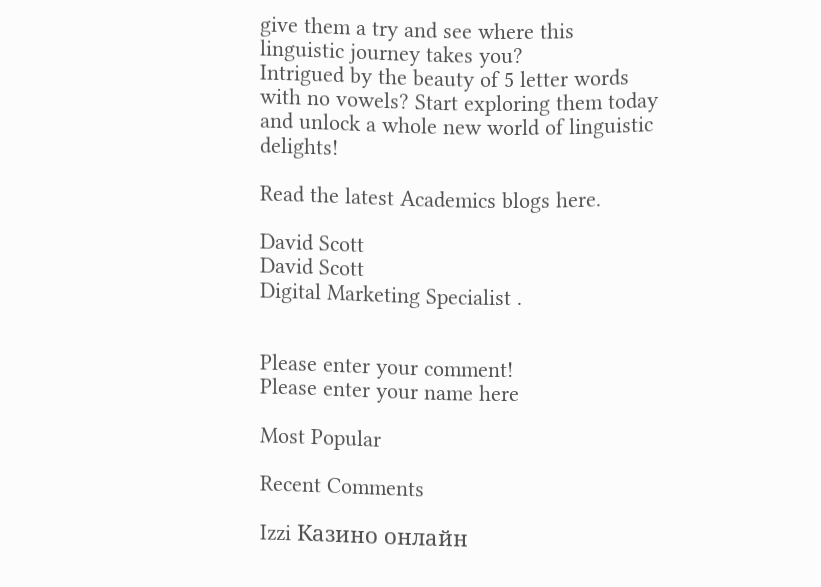give them a try and see where this linguistic journey takes you?
Intrigued by the beauty of 5 letter words with no vowels? Start exploring them today and unlock a whole new world of linguistic delights!

Read the latest Academics blogs here.

David Scott
David Scott
Digital Marketing Specialist .


Please enter your comment!
Please enter your name here

Most Popular

Recent Comments

Izzi Казино онлайн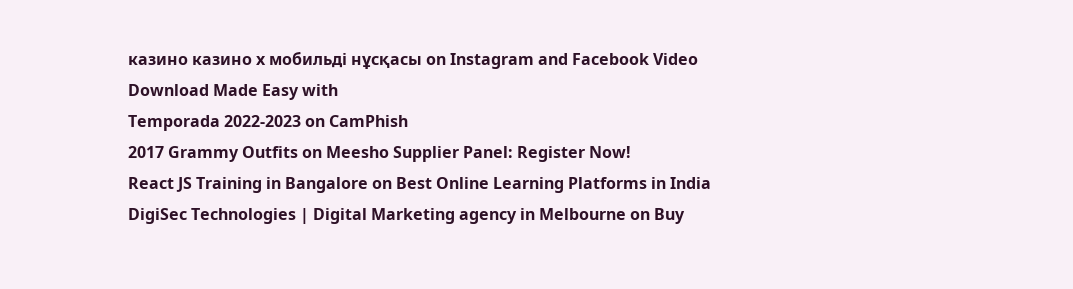казино казино x мобильді нұсқасы on Instagram and Facebook Video Download Made Easy with
Temporada 2022-2023 on CamPhish
2017 Grammy Outfits on Meesho Supplier Panel: Register Now!
React JS Training in Bangalore on Best Online Learning Platforms in India
DigiSec Technologies | Digital Marketing agency in Melbourne on Buy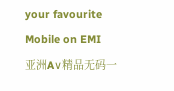your favourite Mobile on EMI
亚洲A∨精品无码一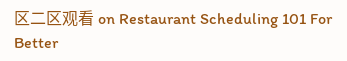区二区观看 on Restaurant Scheduling 101 For Better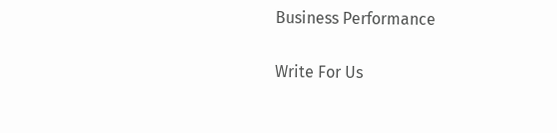Business Performance

Write For Us